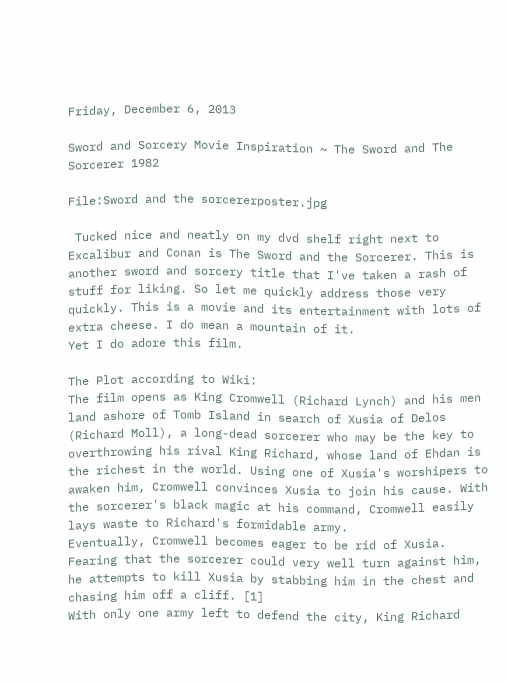Friday, December 6, 2013

Sword and Sorcery Movie Inspiration ~ The Sword and The Sorcerer 1982

File:Sword and the sorcererposter.jpg

 Tucked nice and neatly on my dvd shelf right next to Excalibur and Conan is The Sword and the Sorcerer. This is another sword and sorcery title that I've taken a rash of stuff for liking. So let me quickly address those very quickly. This is a movie and its entertainment with lots of extra cheese. I do mean a mountain of it.
Yet I do adore this film.

The Plot according to Wiki:
The film opens as King Cromwell (Richard Lynch) and his men land ashore of Tomb Island in search of Xusia of Delos (Richard Moll), a long-dead sorcerer who may be the key to overthrowing his rival King Richard, whose land of Ehdan is the richest in the world. Using one of Xusia's worshipers to awaken him, Cromwell convinces Xusia to join his cause. With the sorcerer's black magic at his command, Cromwell easily lays waste to Richard's formidable army.
Eventually, Cromwell becomes eager to be rid of Xusia. Fearing that the sorcerer could very well turn against him, he attempts to kill Xusia by stabbing him in the chest and chasing him off a cliff. [1]
With only one army left to defend the city, King Richard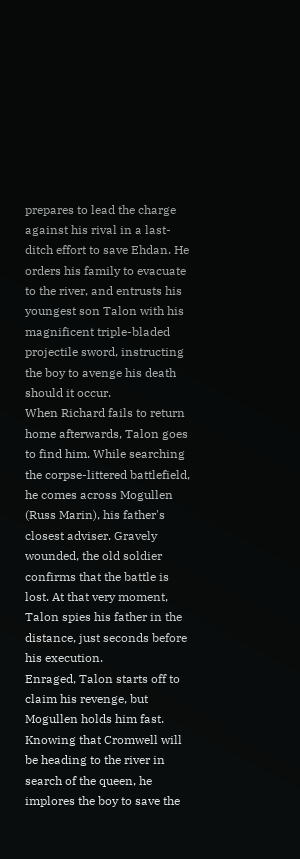prepares to lead the charge against his rival in a last-ditch effort to save Ehdan. He orders his family to evacuate to the river, and entrusts his youngest son Talon with his magnificent triple-bladed projectile sword, instructing the boy to avenge his death should it occur.
When Richard fails to return home afterwards, Talon goes to find him. While searching the corpse-littered battlefield, he comes across Mogullen (Russ Marin), his father's closest adviser. Gravely wounded, the old soldier confirms that the battle is lost. At that very moment, Talon spies his father in the distance, just seconds before his execution.
Enraged, Talon starts off to claim his revenge, but Mogullen holds him fast. Knowing that Cromwell will be heading to the river in search of the queen, he implores the boy to save the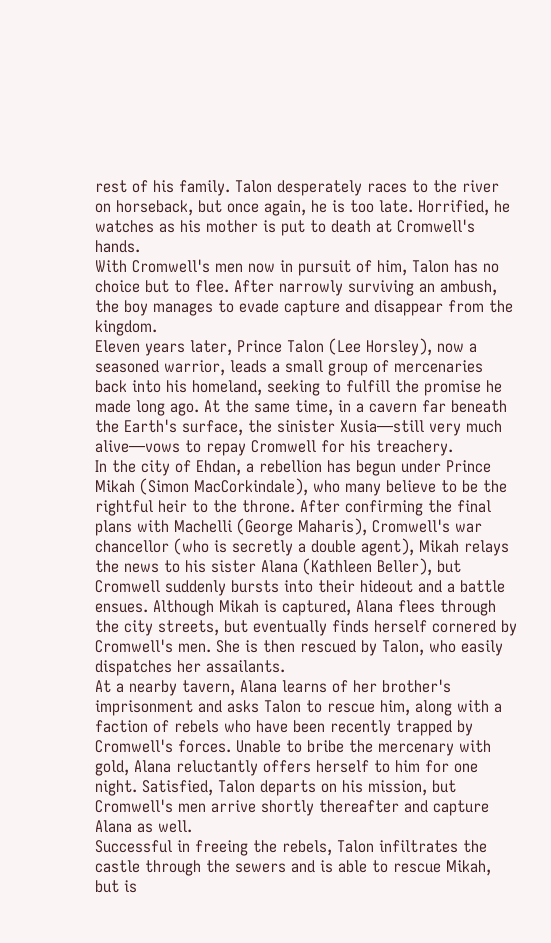rest of his family. Talon desperately races to the river on horseback, but once again, he is too late. Horrified, he watches as his mother is put to death at Cromwell's hands.
With Cromwell's men now in pursuit of him, Talon has no choice but to flee. After narrowly surviving an ambush, the boy manages to evade capture and disappear from the kingdom.
Eleven years later, Prince Talon (Lee Horsley), now a seasoned warrior, leads a small group of mercenaries back into his homeland, seeking to fulfill the promise he made long ago. At the same time, in a cavern far beneath the Earth's surface, the sinister Xusia—still very much alive—vows to repay Cromwell for his treachery.
In the city of Ehdan, a rebellion has begun under Prince Mikah (Simon MacCorkindale), who many believe to be the rightful heir to the throne. After confirming the final plans with Machelli (George Maharis), Cromwell's war chancellor (who is secretly a double agent), Mikah relays the news to his sister Alana (Kathleen Beller), but Cromwell suddenly bursts into their hideout and a battle ensues. Although Mikah is captured, Alana flees through the city streets, but eventually finds herself cornered by Cromwell's men. She is then rescued by Talon, who easily dispatches her assailants.
At a nearby tavern, Alana learns of her brother's imprisonment and asks Talon to rescue him, along with a faction of rebels who have been recently trapped by Cromwell's forces. Unable to bribe the mercenary with gold, Alana reluctantly offers herself to him for one night. Satisfied, Talon departs on his mission, but Cromwell's men arrive shortly thereafter and capture Alana as well.
Successful in freeing the rebels, Talon infiltrates the castle through the sewers and is able to rescue Mikah, but is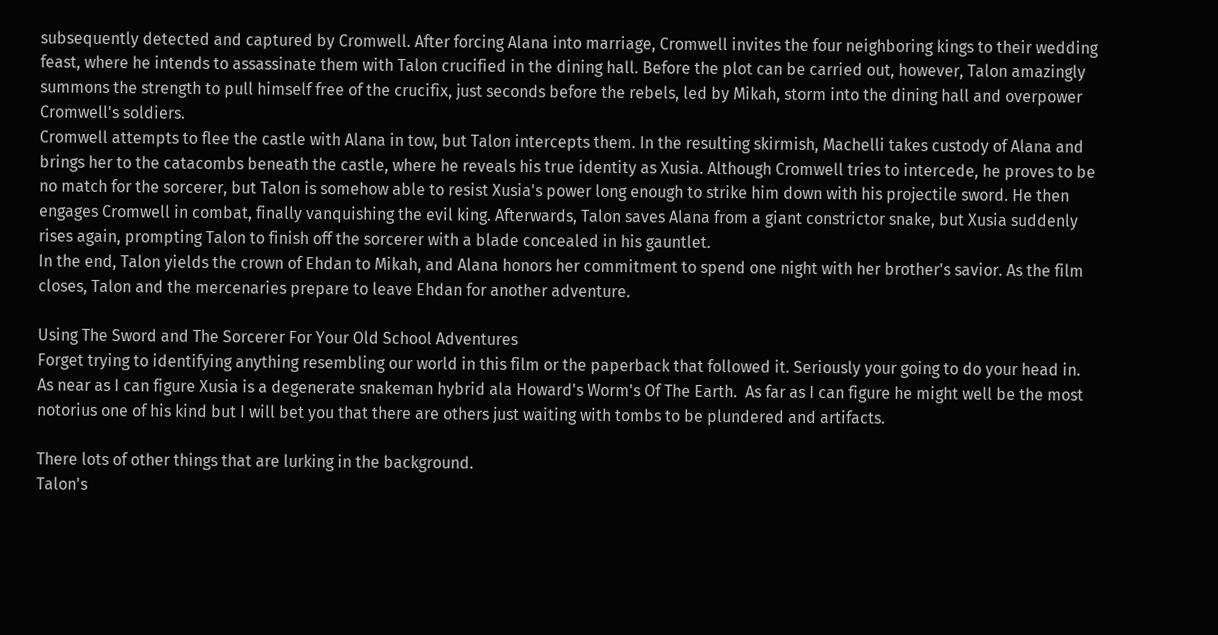subsequently detected and captured by Cromwell. After forcing Alana into marriage, Cromwell invites the four neighboring kings to their wedding feast, where he intends to assassinate them with Talon crucified in the dining hall. Before the plot can be carried out, however, Talon amazingly summons the strength to pull himself free of the crucifix, just seconds before the rebels, led by Mikah, storm into the dining hall and overpower Cromwell's soldiers.
Cromwell attempts to flee the castle with Alana in tow, but Talon intercepts them. In the resulting skirmish, Machelli takes custody of Alana and brings her to the catacombs beneath the castle, where he reveals his true identity as Xusia. Although Cromwell tries to intercede, he proves to be no match for the sorcerer, but Talon is somehow able to resist Xusia's power long enough to strike him down with his projectile sword. He then engages Cromwell in combat, finally vanquishing the evil king. Afterwards, Talon saves Alana from a giant constrictor snake, but Xusia suddenly rises again, prompting Talon to finish off the sorcerer with a blade concealed in his gauntlet.
In the end, Talon yields the crown of Ehdan to Mikah, and Alana honors her commitment to spend one night with her brother's savior. As the film closes, Talon and the mercenaries prepare to leave Ehdan for another adventure.

Using The Sword and The Sorcerer For Your Old School Adventures
Forget trying to identifying anything resembling our world in this film or the paperback that followed it. Seriously your going to do your head in. As near as I can figure Xusia is a degenerate snakeman hybrid ala Howard's Worm's Of The Earth.  As far as I can figure he might well be the most notorius one of his kind but I will bet you that there are others just waiting with tombs to be plundered and artifacts.

There lots of other things that are lurking in the background.
Talon's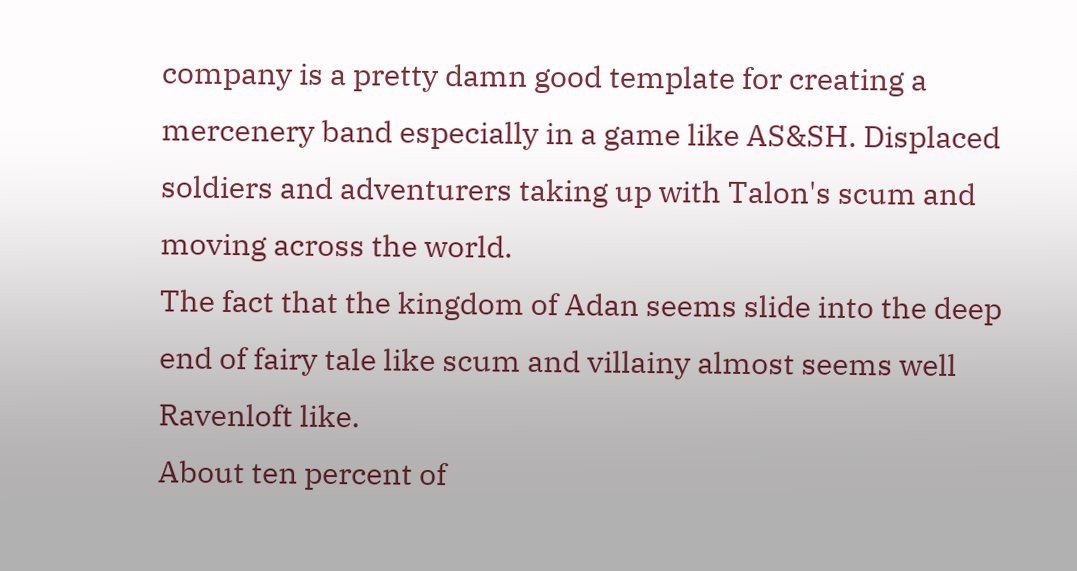company is a pretty damn good template for creating a mercenery band especially in a game like AS&SH. Displaced soldiers and adventurers taking up with Talon's scum and moving across the world.
The fact that the kingdom of Adan seems slide into the deep end of fairy tale like scum and villainy almost seems well Ravenloft like.
About ten percent of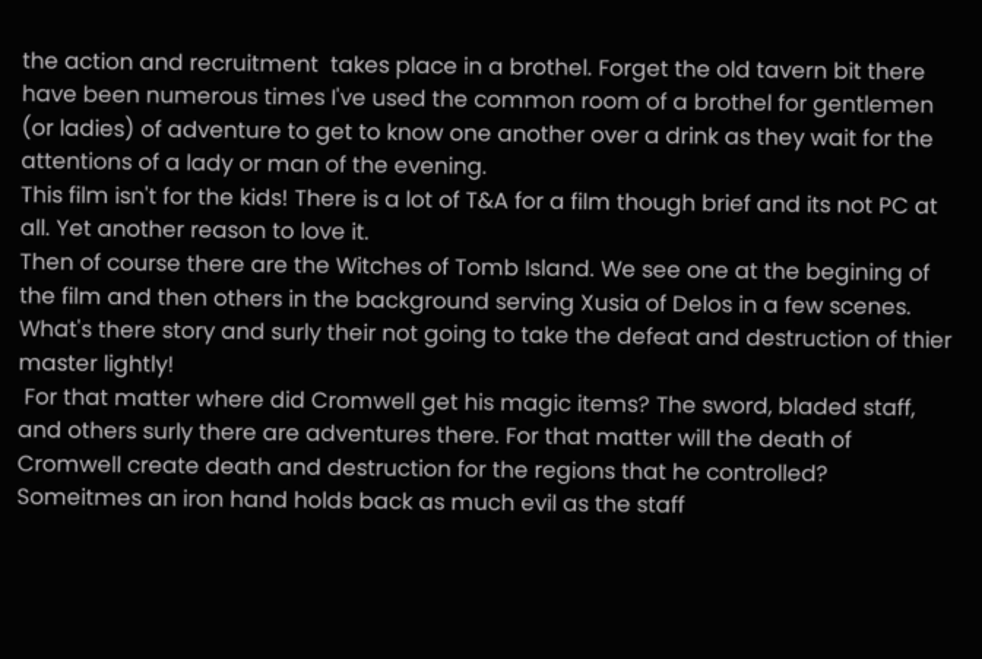the action and recruitment  takes place in a brothel. Forget the old tavern bit there have been numerous times I've used the common room of a brothel for gentlemen (or ladies) of adventure to get to know one another over a drink as they wait for the attentions of a lady or man of the evening.
This film isn't for the kids! There is a lot of T&A for a film though brief and its not PC at all. Yet another reason to love it.
Then of course there are the Witches of Tomb Island. We see one at the begining of the film and then others in the background serving Xusia of Delos in a few scenes. What's there story and surly their not going to take the defeat and destruction of thier master lightly!
 For that matter where did Cromwell get his magic items? The sword, bladed staff, and others surly there are adventures there. For that matter will the death of Cromwell create death and destruction for the regions that he controlled? Someitmes an iron hand holds back as much evil as the staff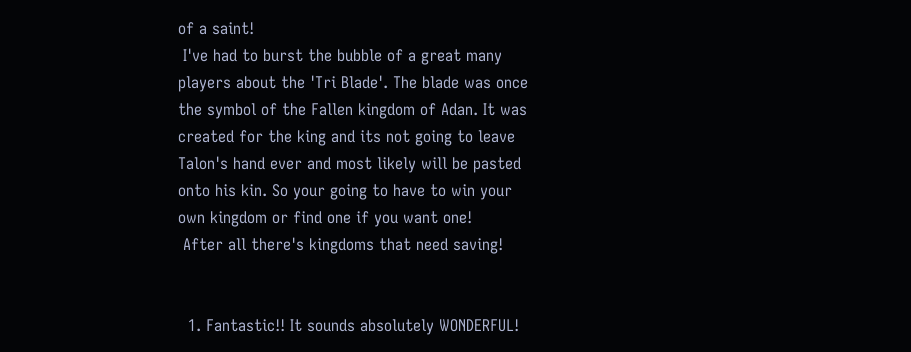of a saint!
 I've had to burst the bubble of a great many players about the 'Tri Blade'. The blade was once the symbol of the Fallen kingdom of Adan. It was created for the king and its not going to leave Talon's hand ever and most likely will be pasted onto his kin. So your going to have to win your own kingdom or find one if you want one!
 After all there's kingdoms that need saving!


  1. Fantastic!! It sounds absolutely WONDERFUL!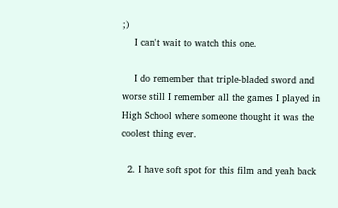;)
    I can't wait to watch this one.

    I do remember that triple-bladed sword and worse still I remember all the games I played in High School where someone thought it was the coolest thing ever.

  2. I have soft spot for this film and yeah back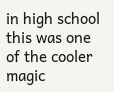in high school this was one of the cooler magic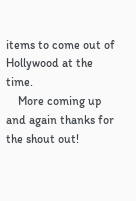items to come out of Hollywood at the time.
    More coming up and again thanks for the shout out!